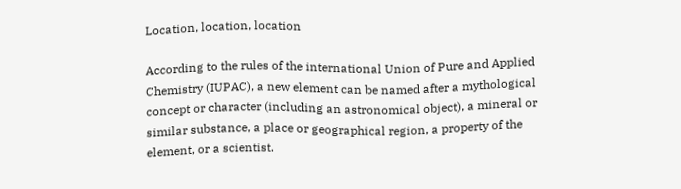Location, location, location

According to the rules of the international Union of Pure and Applied Chemistry (IUPAC), a new element can be named after a mythological concept or character (including an astronomical object), a mineral or similar substance, a place or geographical region, a property of the element, or a scientist.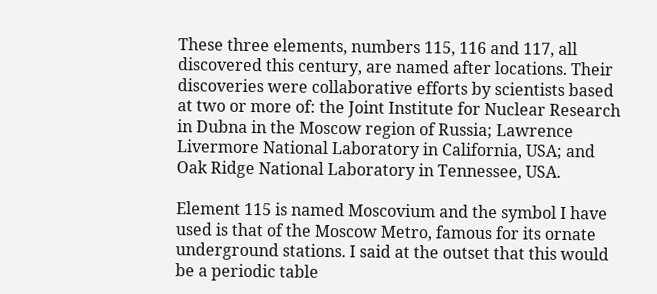These three elements, numbers 115, 116 and 117, all discovered this century, are named after locations. Their discoveries were collaborative efforts by scientists based at two or more of: the Joint Institute for Nuclear Research in Dubna in the Moscow region of Russia; Lawrence Livermore National Laboratory in California, USA; and Oak Ridge National Laboratory in Tennessee, USA.

Element 115 is named Moscovium and the symbol I have used is that of the Moscow Metro, famous for its ornate underground stations. I said at the outset that this would be a periodic table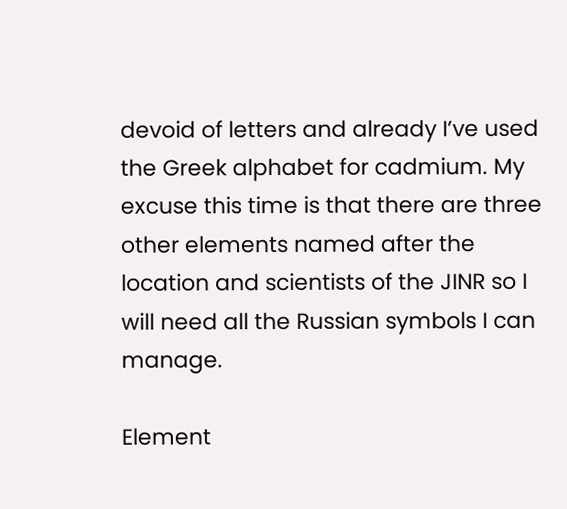devoid of letters and already I’ve used the Greek alphabet for cadmium. My excuse this time is that there are three other elements named after the location and scientists of the JINR so I will need all the Russian symbols I can manage.

Element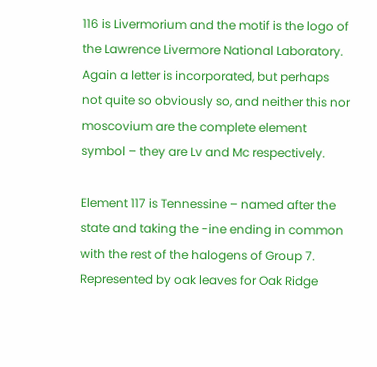116 is Livermorium and the motif is the logo of the Lawrence Livermore National Laboratory. Again a letter is incorporated, but perhaps not quite so obviously so, and neither this nor moscovium are the complete element symbol – they are Lv and Mc respectively.

Element 117 is Tennessine – named after the state and taking the -ine ending in common with the rest of the halogens of Group 7. Represented by oak leaves for Oak Ridge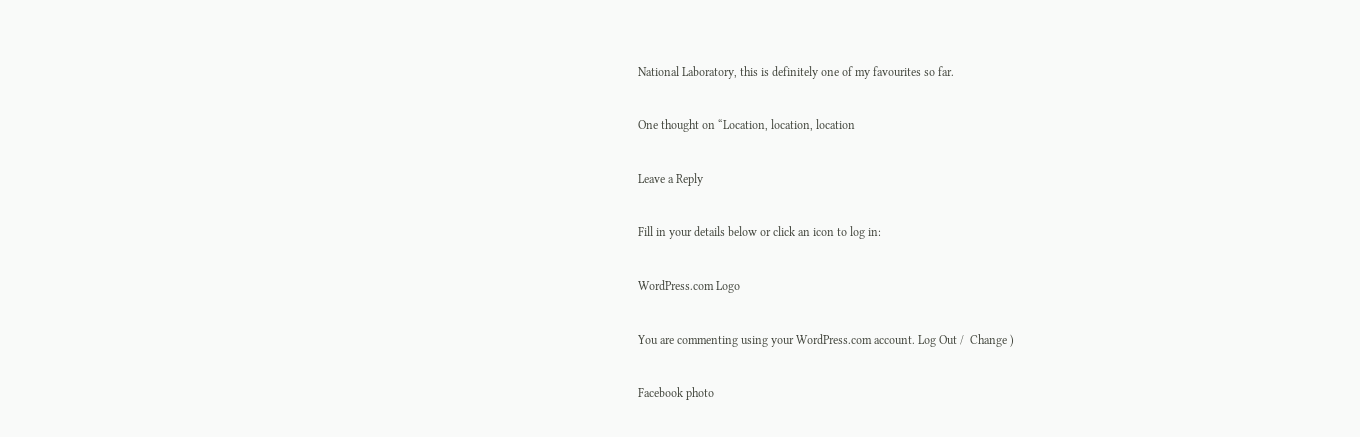National Laboratory, this is definitely one of my favourites so far.

One thought on “Location, location, location

Leave a Reply

Fill in your details below or click an icon to log in:

WordPress.com Logo

You are commenting using your WordPress.com account. Log Out /  Change )

Facebook photo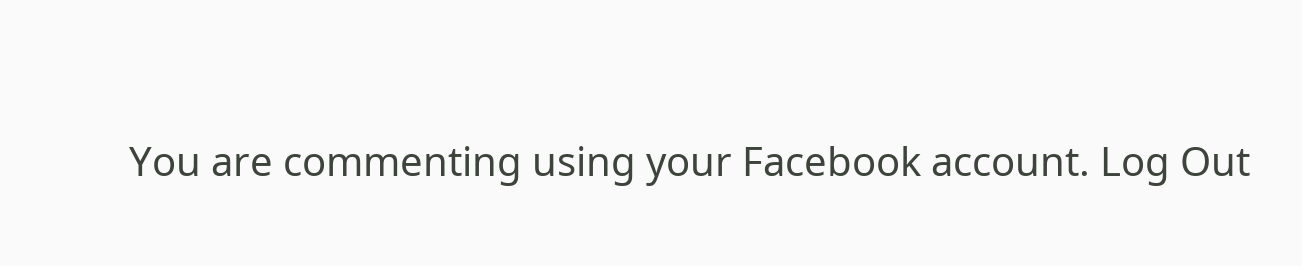You are commenting using your Facebook account. Log Out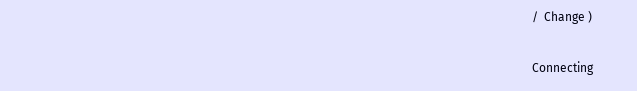/  Change )

Connecting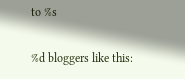to %s

%d bloggers like this: